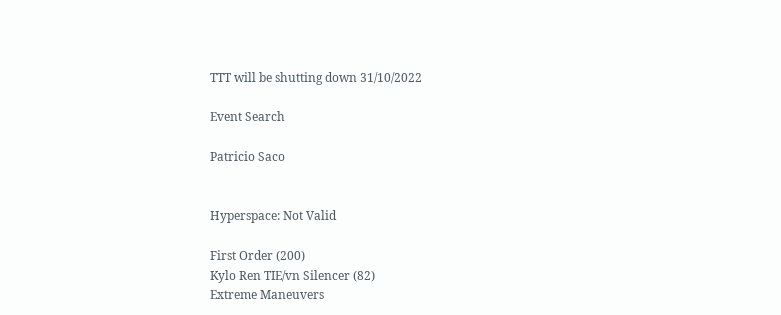TTT will be shutting down 31/10/2022

Event Search

Patricio Saco


Hyperspace: Not Valid

First Order (200)
Kylo Ren TIE/vn Silencer (82)
Extreme Maneuvers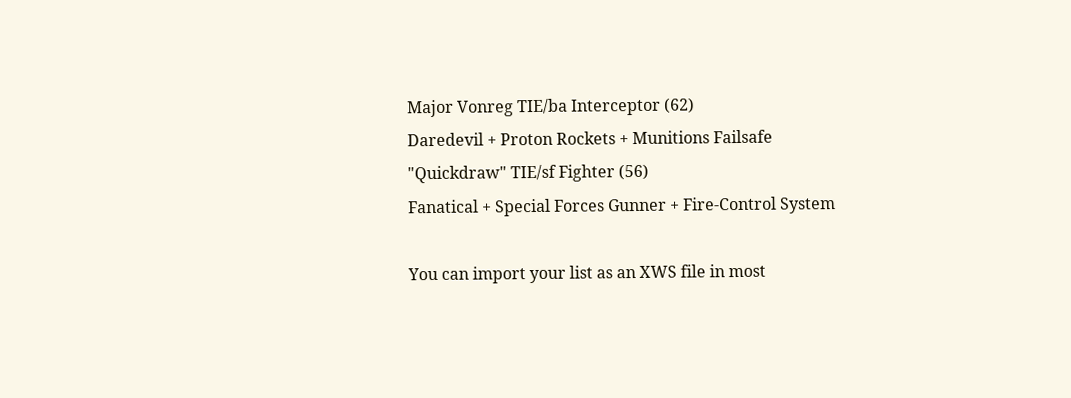Major Vonreg TIE/ba Interceptor (62)
Daredevil + Proton Rockets + Munitions Failsafe
"Quickdraw" TIE/sf Fighter (56)
Fanatical + Special Forces Gunner + Fire-Control System

You can import your list as an XWS file in most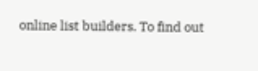online list builders. To find out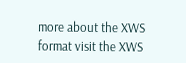more about the XWS format visit the XWS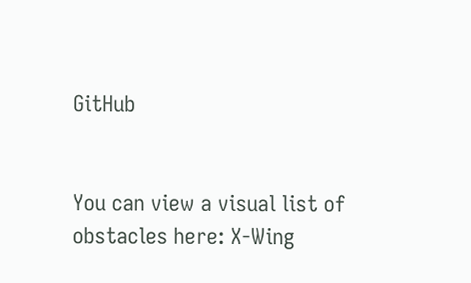GitHub


You can view a visual list of obstacles here: X-Wing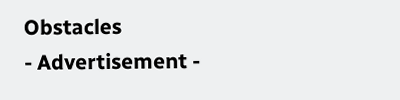Obstacles
- Advertisement -